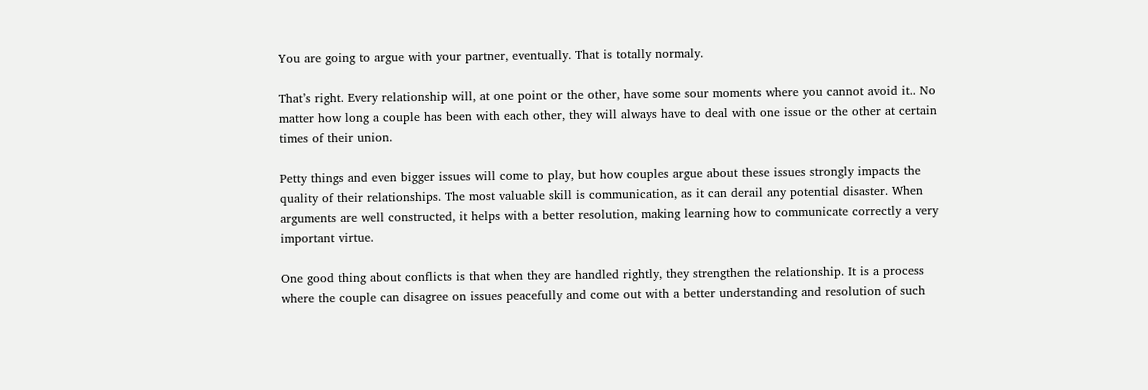You are going to argue with your partner, eventually. That is totally normaly.

That’s right. Every relationship will, at one point or the other, have some sour moments where you cannot avoid it.. No matter how long a couple has been with each other, they will always have to deal with one issue or the other at certain times of their union.

Petty things and even bigger issues will come to play, but how couples argue about these issues strongly impacts the quality of their relationships. The most valuable skill is communication, as it can derail any potential disaster. When arguments are well constructed, it helps with a better resolution, making learning how to communicate correctly a very important virtue.

One good thing about conflicts is that when they are handled rightly, they strengthen the relationship. It is a process where the couple can disagree on issues peacefully and come out with a better understanding and resolution of such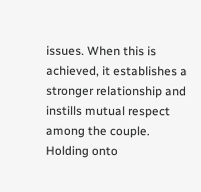issues. When this is achieved, it establishes a stronger relationship and instills mutual respect among the couple. Holding onto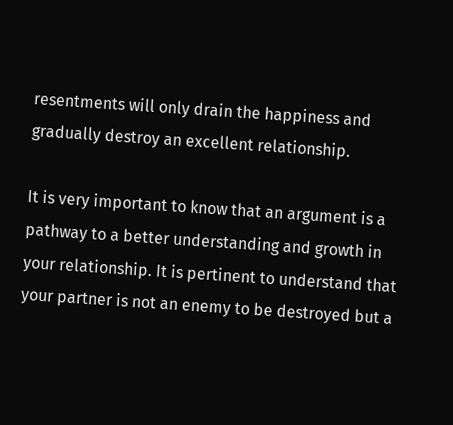resentments will only drain the happiness and gradually destroy an excellent relationship.

It is very important to know that an argument is a pathway to a better understanding and growth in your relationship. It is pertinent to understand that your partner is not an enemy to be destroyed but a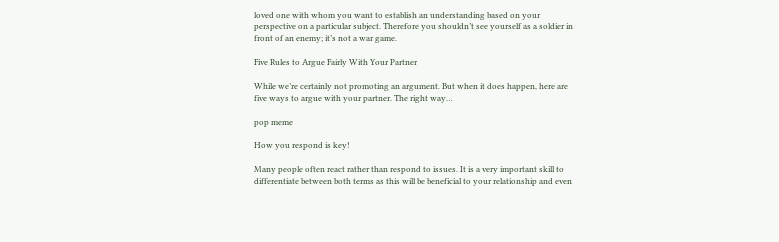loved one with whom you want to establish an understanding based on your perspective on a particular subject. Therefore you shouldn’t see yourself as a soldier in front of an enemy; it’s not a war game.

Five Rules to Argue Fairly With Your Partner

While we’re certainly not promoting an argument. But when it does happen, here are five ways to argue with your partner. The right way…

pop meme

How you respond is key!

Many people often react rather than respond to issues. It is a very important skill to differentiate between both terms as this will be beneficial to your relationship and even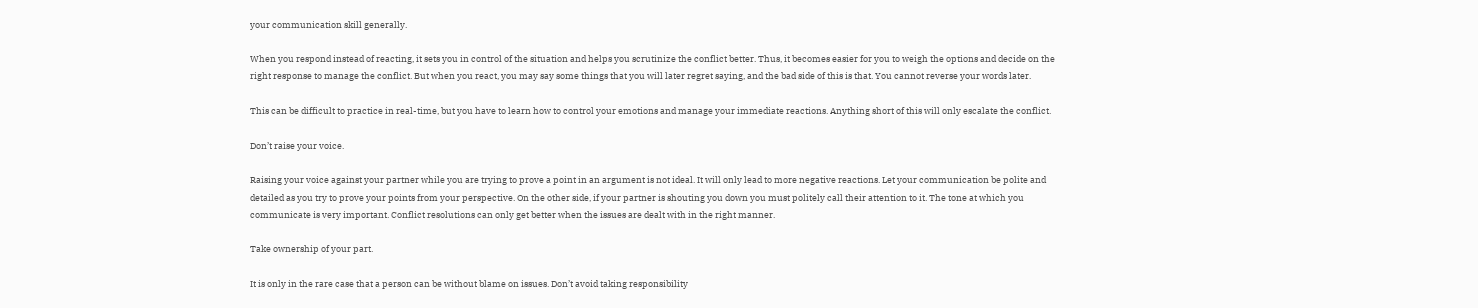your communication skill generally.

When you respond instead of reacting, it sets you in control of the situation and helps you scrutinize the conflict better. Thus, it becomes easier for you to weigh the options and decide on the right response to manage the conflict. But when you react, you may say some things that you will later regret saying, and the bad side of this is that. You cannot reverse your words later.

This can be difficult to practice in real-time, but you have to learn how to control your emotions and manage your immediate reactions. Anything short of this will only escalate the conflict.

Don’t raise your voice.

Raising your voice against your partner while you are trying to prove a point in an argument is not ideal. It will only lead to more negative reactions. Let your communication be polite and detailed as you try to prove your points from your perspective. On the other side, if your partner is shouting you down you must politely call their attention to it. The tone at which you communicate is very important. Conflict resolutions can only get better when the issues are dealt with in the right manner.

Take ownership of your part.

It is only in the rare case that a person can be without blame on issues. Don’t avoid taking responsibility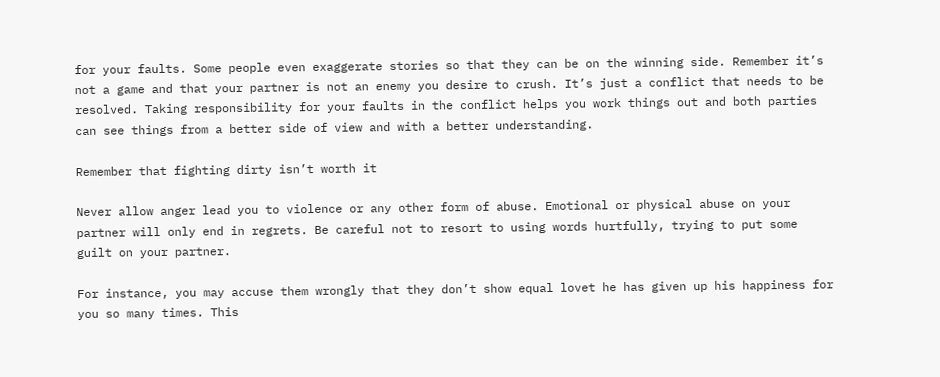for your faults. Some people even exaggerate stories so that they can be on the winning side. Remember it’s not a game and that your partner is not an enemy you desire to crush. It’s just a conflict that needs to be resolved. Taking responsibility for your faults in the conflict helps you work things out and both parties can see things from a better side of view and with a better understanding.

Remember that fighting dirty isn’t worth it

Never allow anger lead you to violence or any other form of abuse. Emotional or physical abuse on your partner will only end in regrets. Be careful not to resort to using words hurtfully, trying to put some guilt on your partner.

For instance, you may accuse them wrongly that they don’t show equal lovet he has given up his happiness for you so many times. This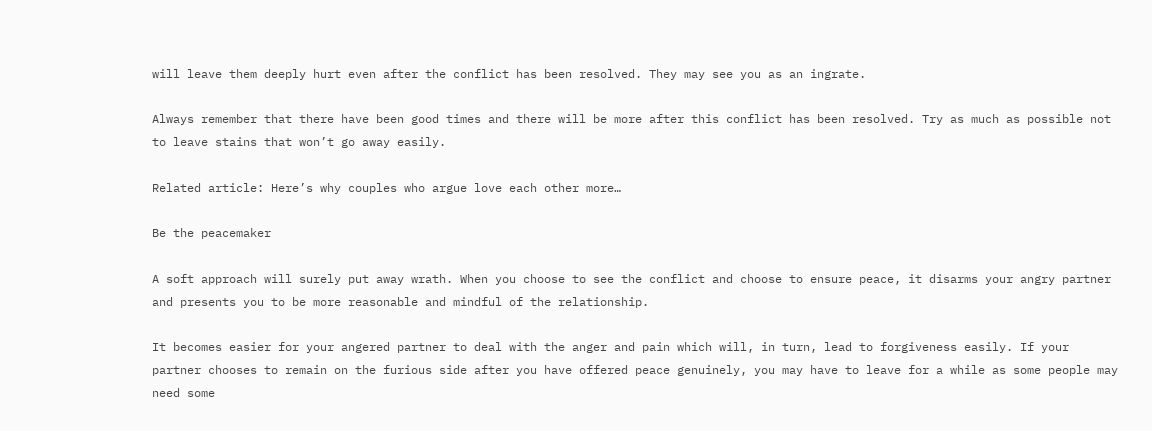will leave them deeply hurt even after the conflict has been resolved. They may see you as an ingrate.

Always remember that there have been good times and there will be more after this conflict has been resolved. Try as much as possible not to leave stains that won’t go away easily.

Related article: Here’s why couples who argue love each other more…

Be the peacemaker

A soft approach will surely put away wrath. When you choose to see the conflict and choose to ensure peace, it disarms your angry partner and presents you to be more reasonable and mindful of the relationship.

It becomes easier for your angered partner to deal with the anger and pain which will, in turn, lead to forgiveness easily. If your partner chooses to remain on the furious side after you have offered peace genuinely, you may have to leave for a while as some people may need some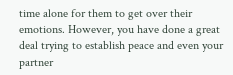time alone for them to get over their emotions. However, you have done a great deal trying to establish peace and even your partner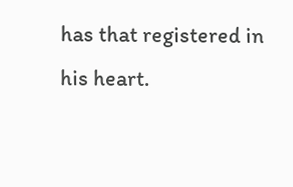has that registered in his heart.